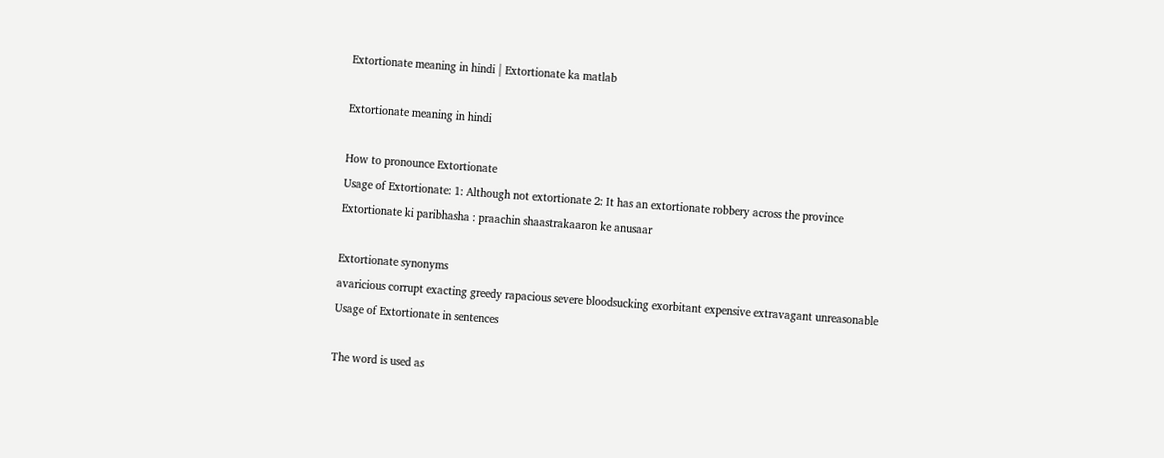Extortionate meaning in hindi | Extortionate ka matlab

Extortionate meaning in hindi

How to pronounce Extortionate
Usage of Extortionate: 1: Although not extortionate 2: It has an extortionate robbery across the province
Extortionate ki paribhasha : praachin shaastrakaaron ke anusaar

Extortionate synonyms
avaricious corrupt exacting greedy rapacious severe bloodsucking exorbitant expensive extravagant unreasonable
Usage of Extortionate in sentences

The word is used as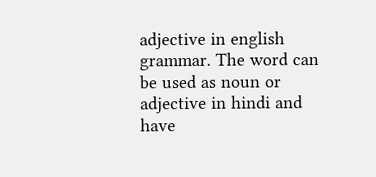adjective in english grammar. The word can be used as noun or adjective in hindi and have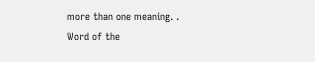more than one meaning. .
Word of the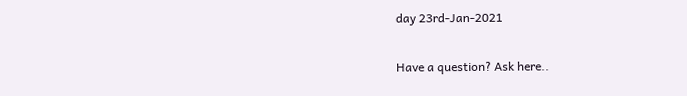day 23rd-Jan-2021

Have a question? Ask here..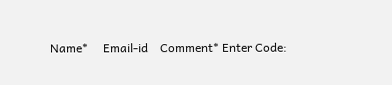Name*     Email-id    Comment* Enter Code: